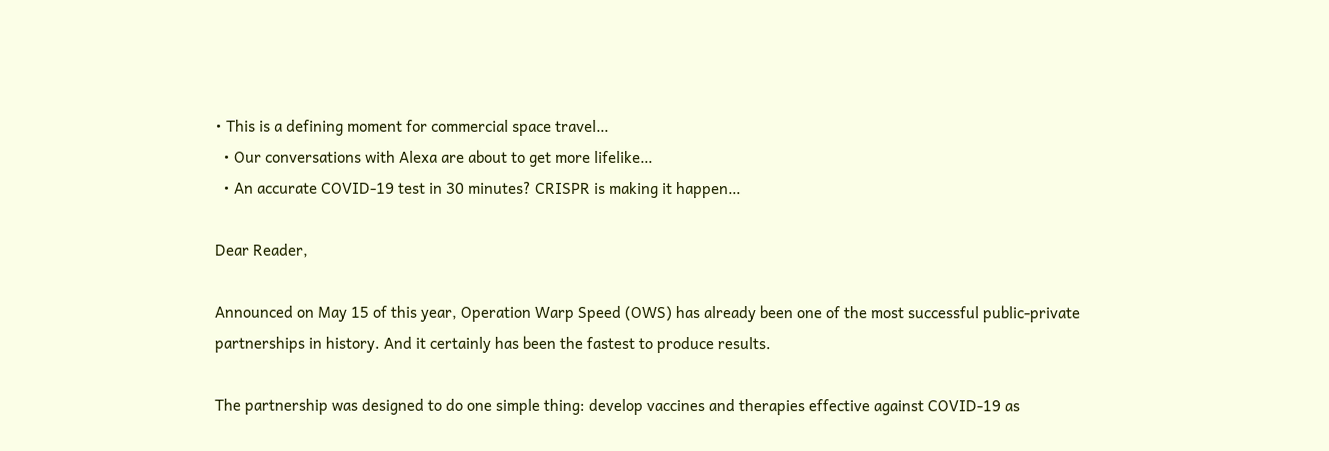• This is a defining moment for commercial space travel…
  • Our conversations with Alexa are about to get more lifelike…
  • An accurate COVID-19 test in 30 minutes? CRISPR is making it happen…

Dear Reader,

Announced on May 15 of this year, Operation Warp Speed (OWS) has already been one of the most successful public-private partnerships in history. And it certainly has been the fastest to produce results.

The partnership was designed to do one simple thing: develop vaccines and therapies effective against COVID-19 as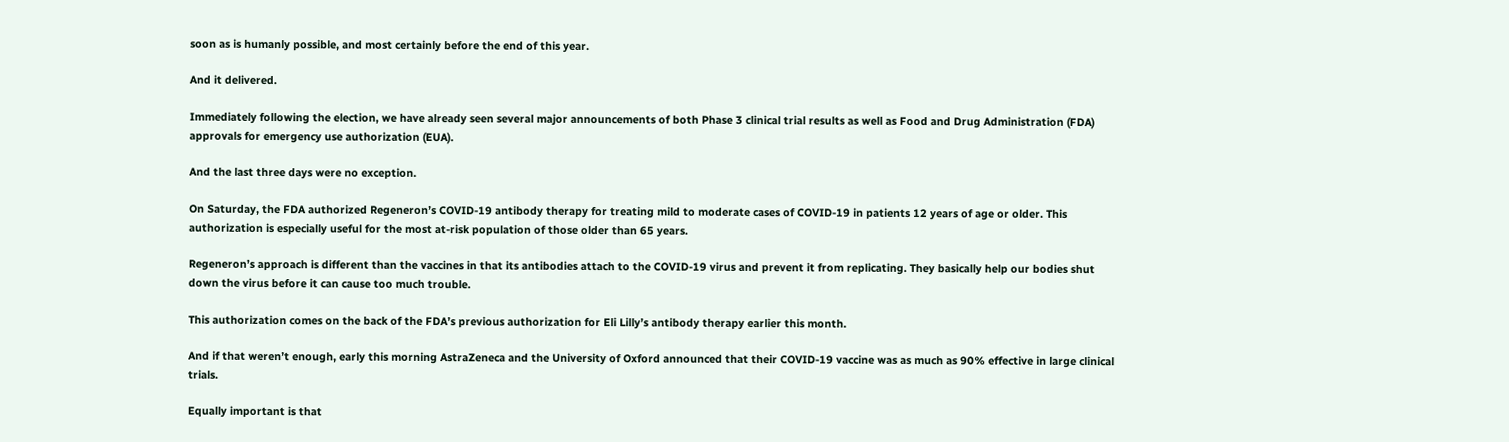soon as is humanly possible, and most certainly before the end of this year.

And it delivered.

Immediately following the election, we have already seen several major announcements of both Phase 3 clinical trial results as well as Food and Drug Administration (FDA) approvals for emergency use authorization (EUA).

And the last three days were no exception.

On Saturday, the FDA authorized Regeneron’s COVID-19 antibody therapy for treating mild to moderate cases of COVID-19 in patients 12 years of age or older. This authorization is especially useful for the most at-risk population of those older than 65 years.

Regeneron’s approach is different than the vaccines in that its antibodies attach to the COVID-19 virus and prevent it from replicating. They basically help our bodies shut down the virus before it can cause too much trouble.

This authorization comes on the back of the FDA’s previous authorization for Eli Lilly’s antibody therapy earlier this month.

And if that weren’t enough, early this morning AstraZeneca and the University of Oxford announced that their COVID-19 vaccine was as much as 90% effective in large clinical trials.

Equally important is that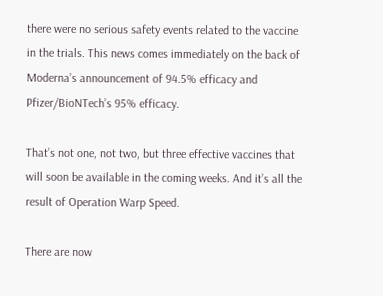there were no serious safety events related to the vaccine in the trials. This news comes immediately on the back of Moderna’s announcement of 94.5% efficacy and Pfizer/BioNTech’s 95% efficacy.

That’s not one, not two, but three effective vaccines that will soon be available in the coming weeks. And it’s all the result of Operation Warp Speed.

There are now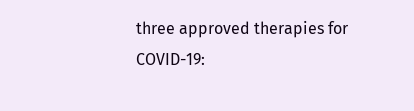three approved therapies for COVID-19: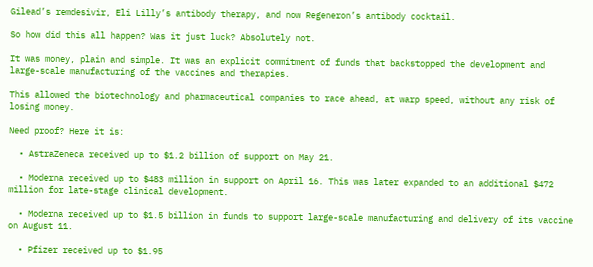Gilead’s remdesivir, Eli Lilly’s antibody therapy, and now Regeneron’s antibody cocktail.

So how did this all happen? Was it just luck? Absolutely not.

It was money, plain and simple. It was an explicit commitment of funds that backstopped the development and large-scale manufacturing of the vaccines and therapies.

This allowed the biotechnology and pharmaceutical companies to race ahead, at warp speed, without any risk of losing money.

Need proof? Here it is:

  • AstraZeneca received up to $1.2 billion of support on May 21.

  • Moderna received up to $483 million in support on April 16. This was later expanded to an additional $472 million for late-stage clinical development.

  • Moderna received up to $1.5 billion in funds to support large-scale manufacturing and delivery of its vaccine on August 11.

  • Pfizer received up to $1.95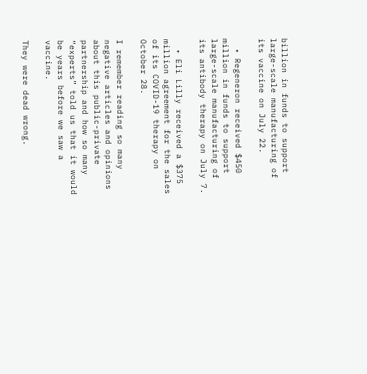billion in funds to support large-scale manufacturing of its vaccine on July 22.

  • Regeneron received $450 million in funds to support large-scale manufacturing of its antibody therapy on July 7.

  • Eli Lilly received a $375 million agreement for the sales of its COVID-19 therapy on October 28.

I remember reading so many negative articles and opinions about this public-private partnership and how so many “experts” told us that it would be years before we saw a vaccine.

They were dead wrong.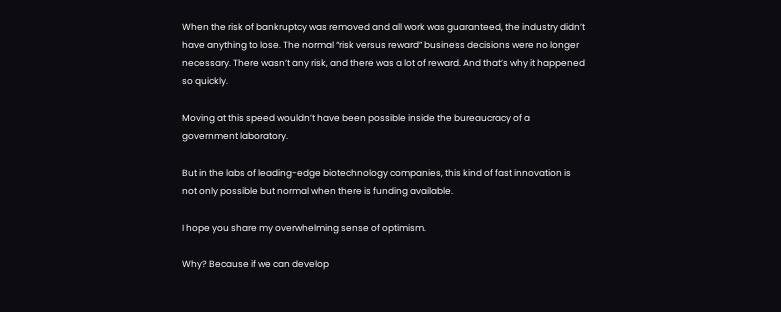When the risk of bankruptcy was removed and all work was guaranteed, the industry didn’t have anything to lose. The normal “risk versus reward” business decisions were no longer necessary. There wasn’t any risk, and there was a lot of reward. And that’s why it happened so quickly.

Moving at this speed wouldn’t have been possible inside the bureaucracy of a government laboratory.

But in the labs of leading-edge biotechnology companies, this kind of fast innovation is not only possible but normal when there is funding available.

I hope you share my overwhelming sense of optimism.

Why? Because if we can develop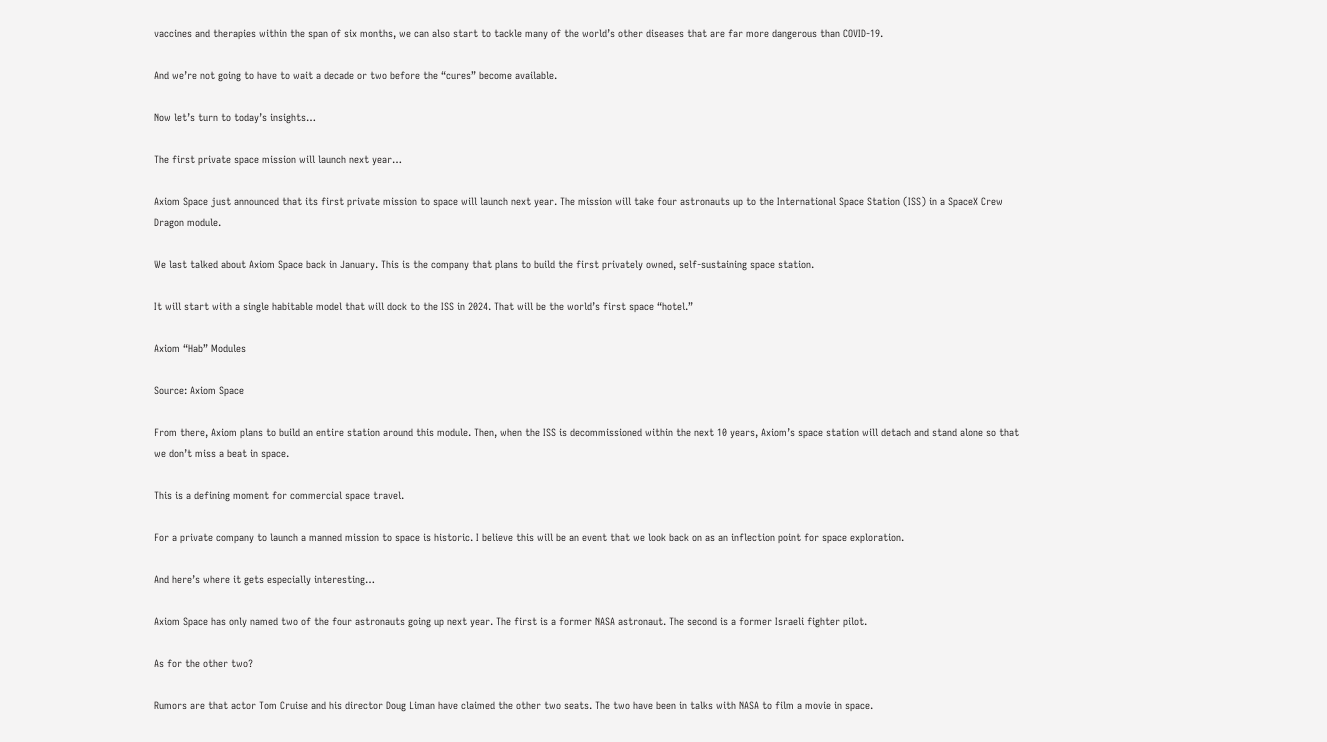vaccines and therapies within the span of six months, we can also start to tackle many of the world’s other diseases that are far more dangerous than COVID-19.

And we’re not going to have to wait a decade or two before the “cures” become available.

Now let’s turn to today’s insights…

The first private space mission will launch next year…

Axiom Space just announced that its first private mission to space will launch next year. The mission will take four astronauts up to the International Space Station (ISS) in a SpaceX Crew Dragon module.

We last talked about Axiom Space back in January. This is the company that plans to build the first privately owned, self-sustaining space station.

It will start with a single habitable model that will dock to the ISS in 2024. That will be the world’s first space “hotel.”

Axiom “Hab” Modules

Source: Axiom Space

From there, Axiom plans to build an entire station around this module. Then, when the ISS is decommissioned within the next 10 years, Axiom’s space station will detach and stand alone so that we don’t miss a beat in space.

This is a defining moment for commercial space travel.

For a private company to launch a manned mission to space is historic. I believe this will be an event that we look back on as an inflection point for space exploration.

And here’s where it gets especially interesting…

Axiom Space has only named two of the four astronauts going up next year. The first is a former NASA astronaut. The second is a former Israeli fighter pilot.

As for the other two?

Rumors are that actor Tom Cruise and his director Doug Liman have claimed the other two seats. The two have been in talks with NASA to film a movie in space.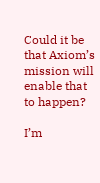Could it be that Axiom’s mission will enable that to happen?

I’m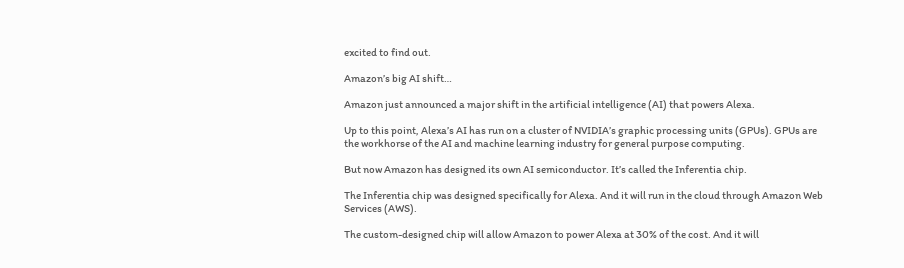excited to find out.

Amazon’s big AI shift…

Amazon just announced a major shift in the artificial intelligence (AI) that powers Alexa.

Up to this point, Alexa’s AI has run on a cluster of NVIDIA’s graphic processing units (GPUs). GPUs are the workhorse of the AI and machine learning industry for general purpose computing.

But now Amazon has designed its own AI semiconductor. It’s called the Inferentia chip.

The Inferentia chip was designed specifically for Alexa. And it will run in the cloud through Amazon Web Services (AWS).

The custom-designed chip will allow Amazon to power Alexa at 30% of the cost. And it will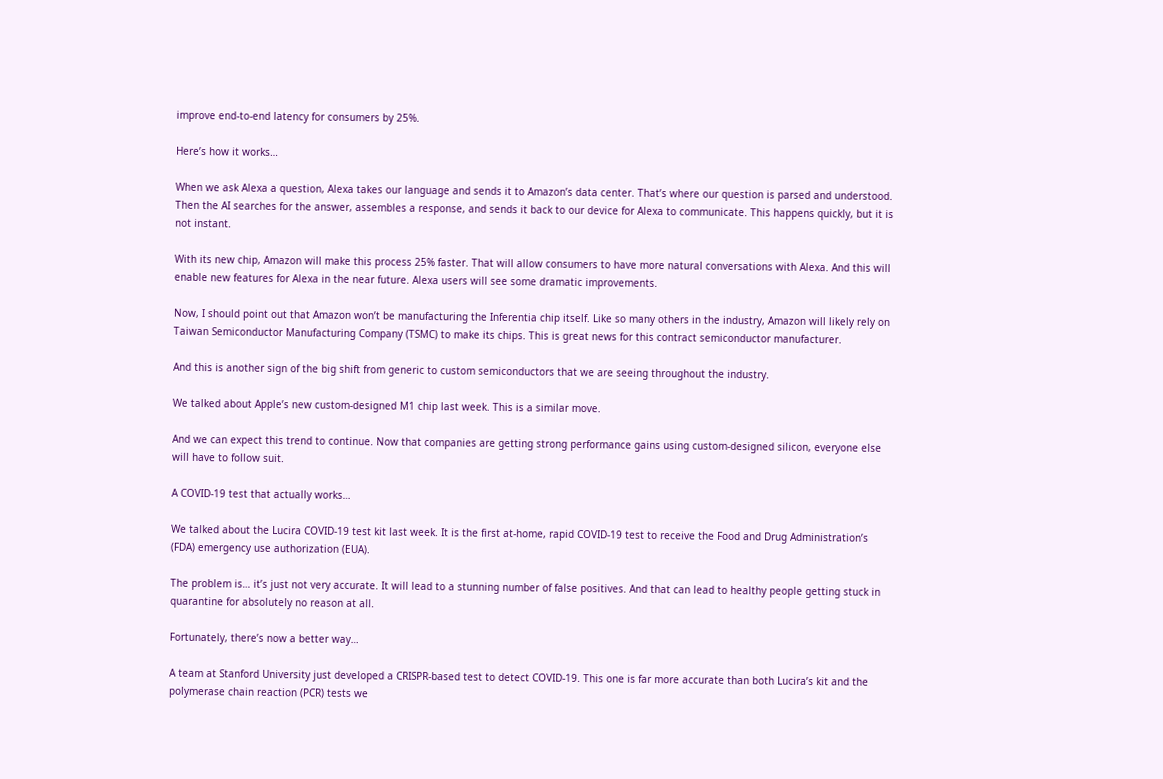improve end-to-end latency for consumers by 25%.

Here’s how it works…

When we ask Alexa a question, Alexa takes our language and sends it to Amazon’s data center. That’s where our question is parsed and understood. Then the AI searches for the answer, assembles a response, and sends it back to our device for Alexa to communicate. This happens quickly, but it is not instant.

With its new chip, Amazon will make this process 25% faster. That will allow consumers to have more natural conversations with Alexa. And this will enable new features for Alexa in the near future. Alexa users will see some dramatic improvements.

Now, I should point out that Amazon won’t be manufacturing the Inferentia chip itself. Like so many others in the industry, Amazon will likely rely on Taiwan Semiconductor Manufacturing Company (TSMC) to make its chips. This is great news for this contract semiconductor manufacturer.

And this is another sign of the big shift from generic to custom semiconductors that we are seeing throughout the industry.

We talked about Apple’s new custom-designed M1 chip last week. This is a similar move.

And we can expect this trend to continue. Now that companies are getting strong performance gains using custom-designed silicon, everyone else will have to follow suit.

A COVID-19 test that actually works…

We talked about the Lucira COVID-19 test kit last week. It is the first at-home, rapid COVID-19 test to receive the Food and Drug Administration’s (FDA) emergency use authorization (EUA).

The problem is… it’s just not very accurate. It will lead to a stunning number of false positives. And that can lead to healthy people getting stuck in quarantine for absolutely no reason at all.

Fortunately, there’s now a better way…

A team at Stanford University just developed a CRISPR-based test to detect COVID-19. This one is far more accurate than both Lucira’s kit and the polymerase chain reaction (PCR) tests we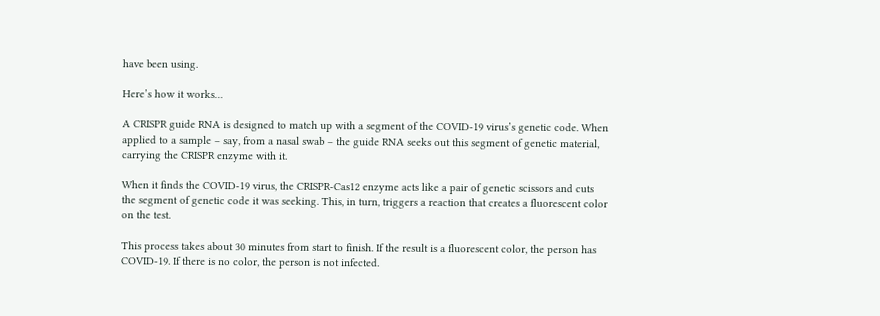have been using.

Here’s how it works…

A CRISPR guide RNA is designed to match up with a segment of the COVID-19 virus’s genetic code. When applied to a sample – say, from a nasal swab – the guide RNA seeks out this segment of genetic material, carrying the CRISPR enzyme with it.

When it finds the COVID-19 virus, the CRISPR-Cas12 enzyme acts like a pair of genetic scissors and cuts the segment of genetic code it was seeking. This, in turn, triggers a reaction that creates a fluorescent color on the test.

This process takes about 30 minutes from start to finish. If the result is a fluorescent color, the person has COVID-19. If there is no color, the person is not infected.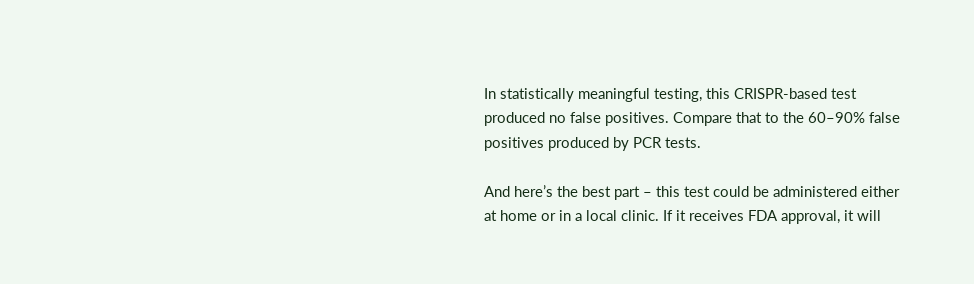In statistically meaningful testing, this CRISPR-based test produced no false positives. Compare that to the 60–90% false positives produced by PCR tests.

And here’s the best part – this test could be administered either at home or in a local clinic. If it receives FDA approval, it will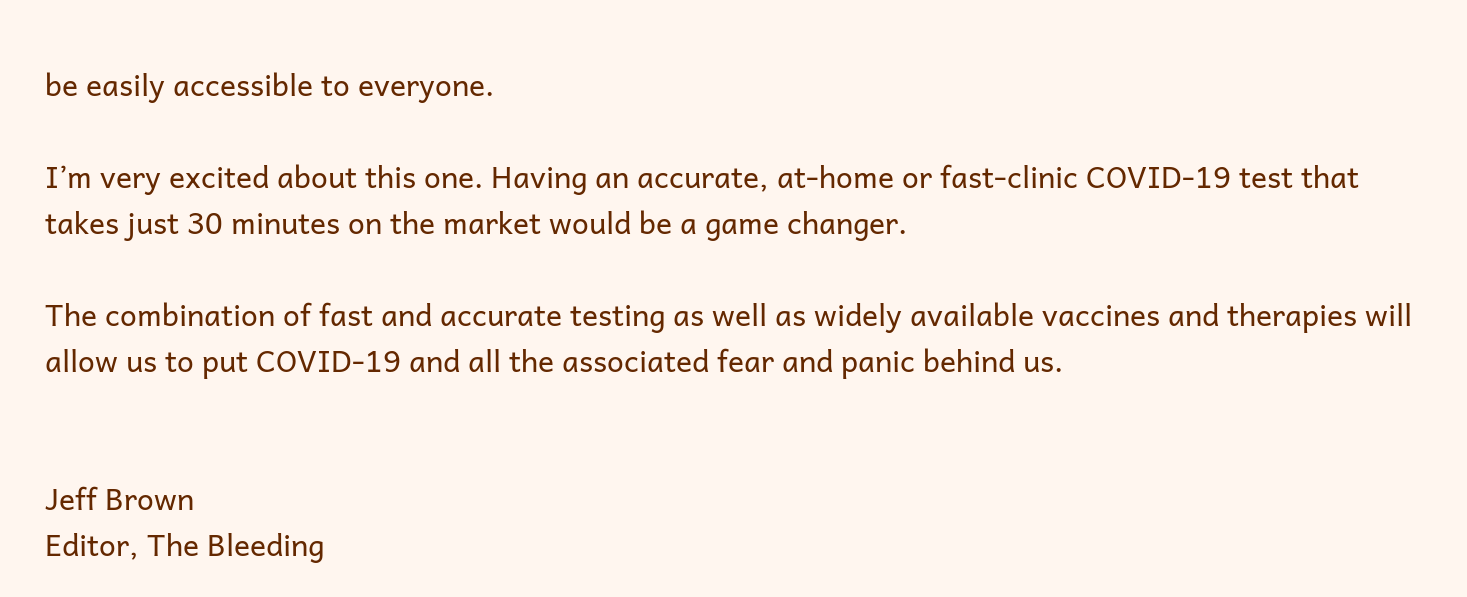be easily accessible to everyone.

I’m very excited about this one. Having an accurate, at-home or fast-clinic COVID-19 test that takes just 30 minutes on the market would be a game changer.

The combination of fast and accurate testing as well as widely available vaccines and therapies will allow us to put COVID-19 and all the associated fear and panic behind us.


Jeff Brown
Editor, The Bleeding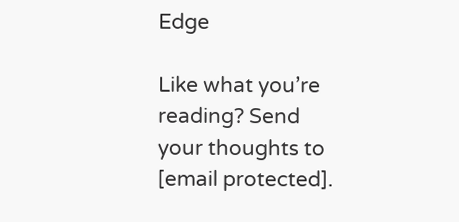Edge

Like what you’re reading? Send your thoughts to [email protected].